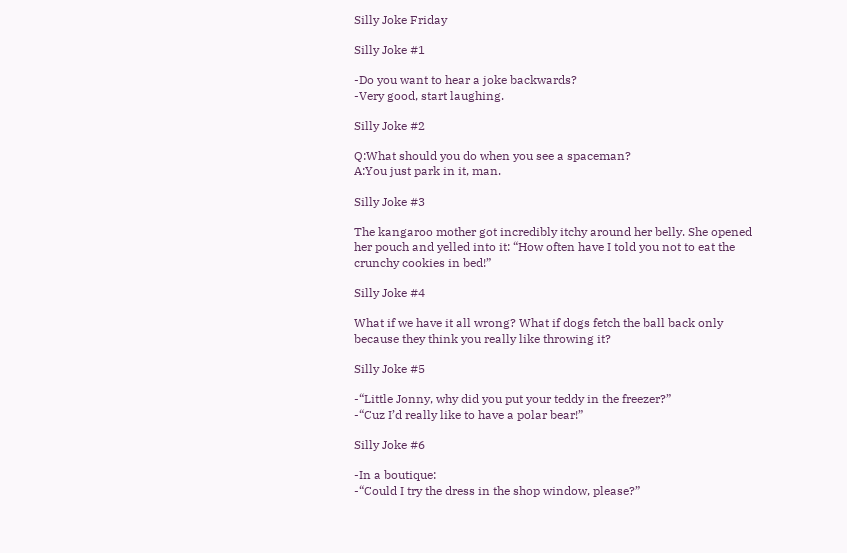Silly Joke Friday

Silly Joke #1

-Do you want to hear a joke backwards?
-Very good, start laughing.

Silly Joke #2

Q:What should you do when you see a spaceman?
A:You just park in it, man.

Silly Joke #3

The kangaroo mother got incredibly itchy around her belly. She opened her pouch and yelled into it: “How often have I told you not to eat the crunchy cookies in bed!”

Silly Joke #4

What if we have it all wrong? What if dogs fetch the ball back only because they think you really like throwing it?

Silly Joke #5

-“Little Jonny, why did you put your teddy in the freezer?”
-“Cuz I’d really like to have a polar bear!”

Silly Joke #6

-In a boutique:
-“Could I try the dress in the shop window, please?”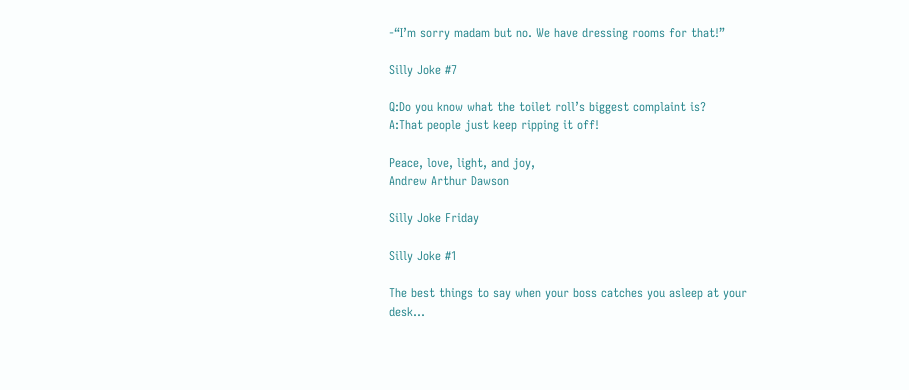-“I’m sorry madam but no. We have dressing rooms for that!”

Silly Joke #7

Q:Do you know what the toilet roll’s biggest complaint is?
A:That people just keep ripping it off!

Peace, love, light, and joy,
Andrew Arthur Dawson

Silly Joke Friday

Silly Joke #1

The best things to say when your boss catches you asleep at your desk…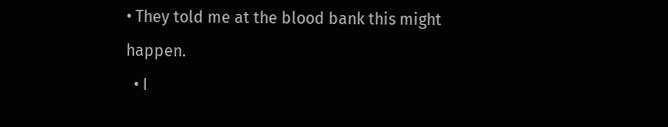• They told me at the blood bank this might happen.
  • I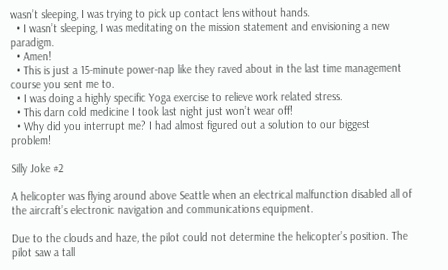wasn’t sleeping, I was trying to pick up contact lens without hands.
  • I wasn’t sleeping, I was meditating on the mission statement and envisioning a new paradigm.
  • Amen!
  • This is just a 15-minute power-nap like they raved about in the last time management course you sent me to.
  • I was doing a highly specific Yoga exercise to relieve work related stress.
  • This darn cold medicine I took last night just won’t wear off!
  • Why did you interrupt me? I had almost figured out a solution to our biggest problem!

Silly Joke #2

A helicopter was flying around above Seattle when an electrical malfunction disabled all of the aircraft’s electronic navigation and communications equipment.

Due to the clouds and haze, the pilot could not determine the helicopter’s position. The pilot saw a tall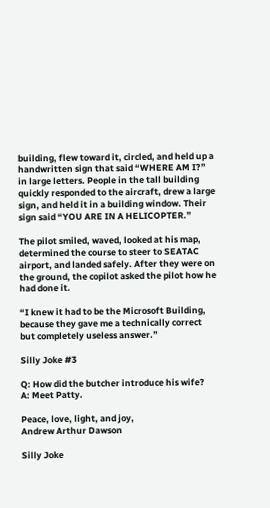building, flew toward it, circled, and held up a handwritten sign that said “WHERE AM I?” in large letters. People in the tall building quickly responded to the aircraft, drew a large sign, and held it in a building window. Their sign said “YOU ARE IN A HELICOPTER.”

The pilot smiled, waved, looked at his map, determined the course to steer to SEATAC airport, and landed safely. After they were on the ground, the copilot asked the pilot how he had done it.

“I knew it had to be the Microsoft Building, because they gave me a technically correct but completely useless answer.”

Silly Joke #3

Q: How did the butcher introduce his wife?
A: Meet Patty.

Peace, love, light, and joy,
Andrew Arthur Dawson

Silly Joke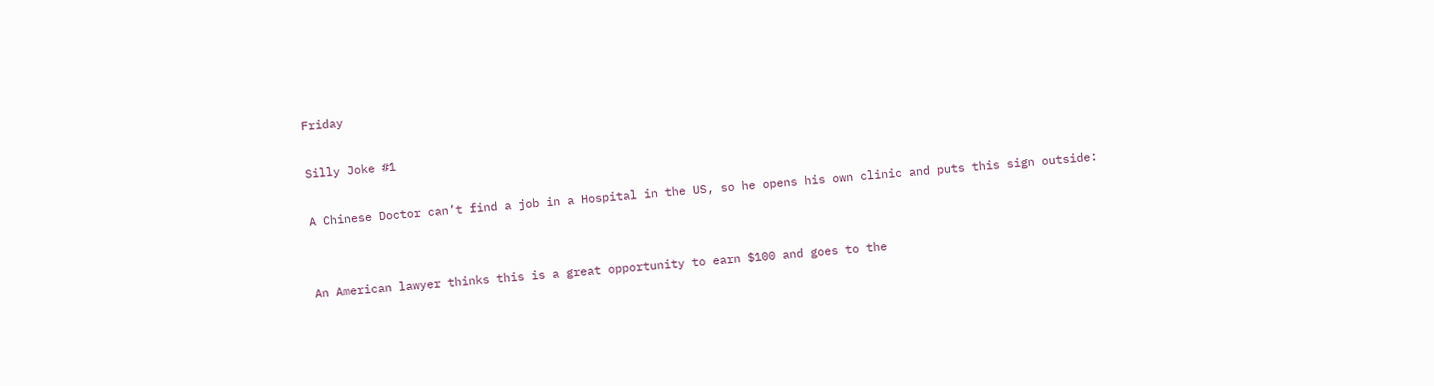Friday

Silly Joke #1

A Chinese Doctor can’t find a job in a Hospital in the US, so he opens his own clinic and puts this sign outside:


An American lawyer thinks this is a great opportunity to earn $100 and goes to the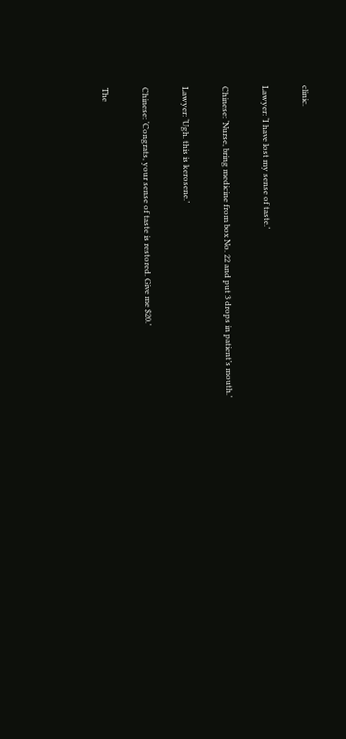clinic.

Lawyer: ‘I have lost my sense of taste.’

Chinese: ‘Nurse, bring medicine from box No. 22 and put 3 drops in patient’s mouth.’

Lawyer: ‘Ugh. this is kerosene.’

Chinese: ‘Congrats, your sense of taste is restored. Give me $20.’

The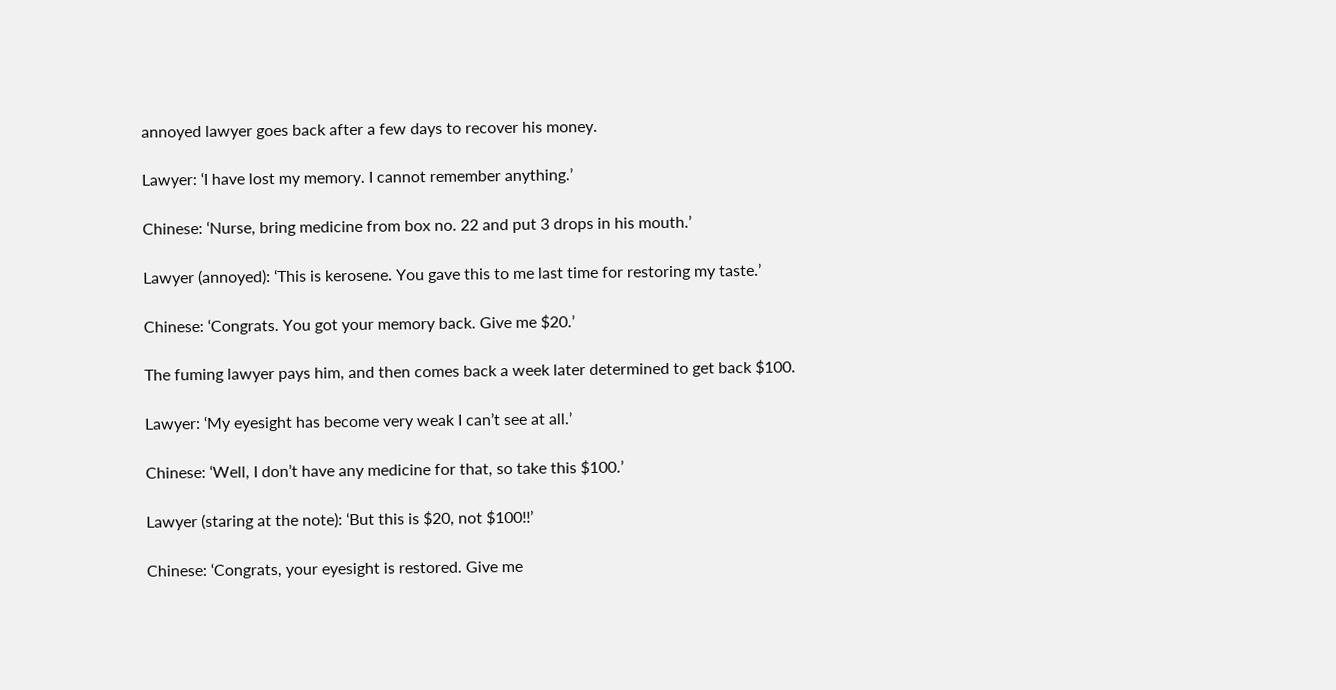annoyed lawyer goes back after a few days to recover his money.

Lawyer: ‘I have lost my memory. I cannot remember anything.’

Chinese: ‘Nurse, bring medicine from box no. 22 and put 3 drops in his mouth.’

Lawyer (annoyed): ‘This is kerosene. You gave this to me last time for restoring my taste.’

Chinese: ‘Congrats. You got your memory back. Give me $20.’

The fuming lawyer pays him, and then comes back a week later determined to get back $100.

Lawyer: ‘My eyesight has become very weak I can’t see at all.’

Chinese: ‘Well, I don’t have any medicine for that, so take this $100.’

Lawyer (staring at the note): ‘But this is $20, not $100!!’

Chinese: ‘Congrats, your eyesight is restored. Give me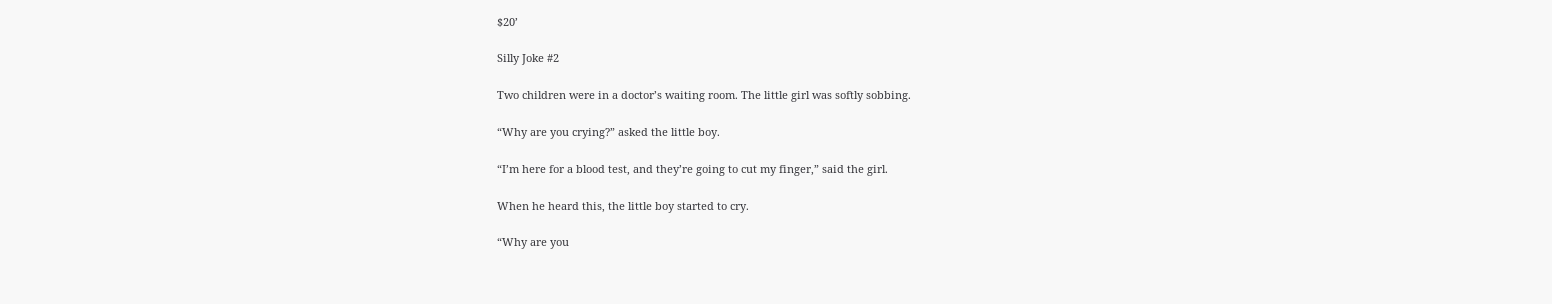$20’

Silly Joke #2

Two children were in a doctor’s waiting room. The little girl was softly sobbing.

“Why are you crying?” asked the little boy.

“I’m here for a blood test, and they’re going to cut my finger,” said the girl.

When he heard this, the little boy started to cry.

“Why are you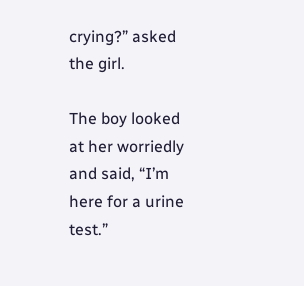crying?” asked the girl.

The boy looked at her worriedly and said, “I’m here for a urine test.”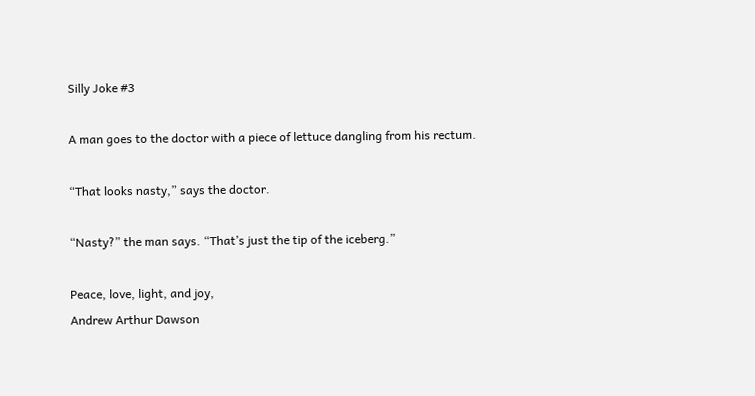Silly Joke #3

A man goes to the doctor with a piece of lettuce dangling from his rectum.

“That looks nasty,” says the doctor.

“Nasty?” the man says. “That’s just the tip of the iceberg.”

Peace, love, light, and joy,
Andrew Arthur Dawson